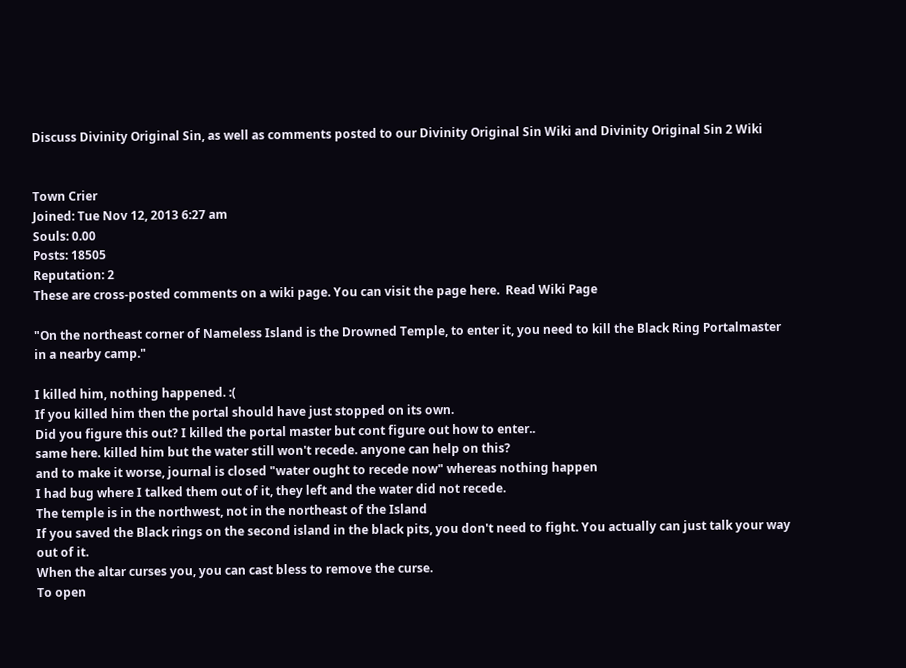Discuss Divinity Original Sin, as well as comments posted to our Divinity Original Sin Wiki and Divinity Original Sin 2 Wiki


Town Crier
Joined: Tue Nov 12, 2013 6:27 am
Souls: 0.00
Posts: 18505
Reputation: 2
These are cross-posted comments on a wiki page. You can visit the page here.  Read Wiki Page

"On the northeast corner of Nameless Island is the Drowned Temple, to enter it, you need to kill the Black Ring Portalmaster in a nearby camp."

I killed him, nothing happened. :(
If you killed him then the portal should have just stopped on its own.
Did you figure this out? I killed the portal master but cont figure out how to enter..
same here. killed him but the water still won't recede. anyone can help on this?
and to make it worse, journal is closed "water ought to recede now" whereas nothing happen
I had bug where I talked them out of it, they left and the water did not recede.
The temple is in the northwest, not in the northeast of the Island
If you saved the Black rings on the second island in the black pits, you don't need to fight. You actually can just talk your way out of it.
When the altar curses you, you can cast bless to remove the curse.
To open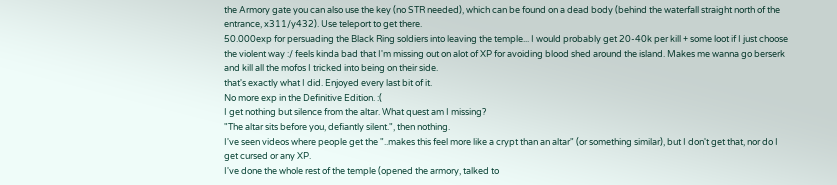the Armory gate you can also use the key (no STR needed), which can be found on a dead body (behind the waterfall straight north of the entrance, x311/y432). Use teleport to get there.
50.000exp for persuading the Black Ring soldiers into leaving the temple... I would probably get 20-40k per kill + some loot if I just choose the violent way :/ feels kinda bad that I'm missing out on alot of XP for avoiding blood shed around the island. Makes me wanna go berserk and kill all the mofos I tricked into being on their side.
that's exactly what I did. Enjoyed every last bit of it.
No more exp in the Definitive Edition. :(
I get nothing but silence from the altar. What quest am I missing?
"The altar sits before you, defiantly silent.", then nothing.
I've seen videos where people get the "..makes this feel more like a crypt than an altar" (or something similar), but I don't get that, nor do I get cursed or any XP.
I've done the whole rest of the temple (opened the armory, talked to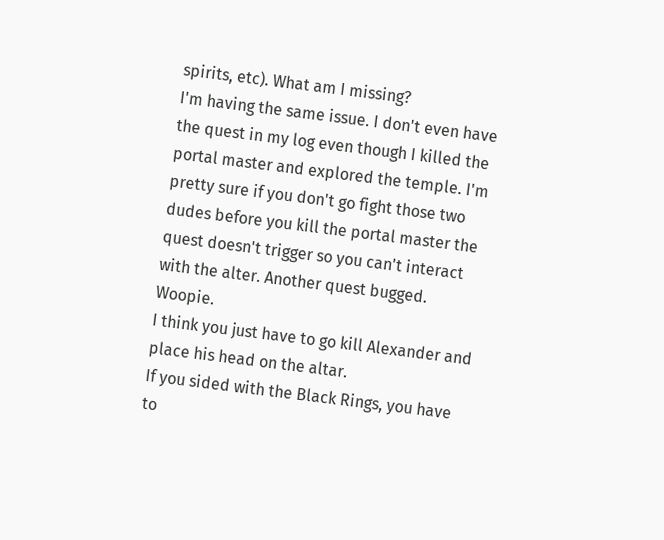spirits, etc). What am I missing?
I'm having the same issue. I don't even have the quest in my log even though I killed the portal master and explored the temple. I'm pretty sure if you don't go fight those two dudes before you kill the portal master the quest doesn't trigger so you can't interact with the alter. Another quest bugged. Woopie.
I think you just have to go kill Alexander and place his head on the altar.
If you sided with the Black Rings, you have to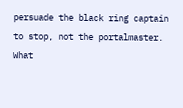persuade the black ring captain to stop, not the portalmaster.
What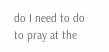do I need to do to pray at the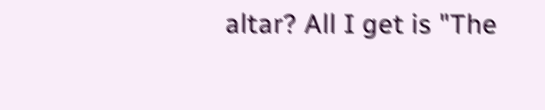altar? All I get is "The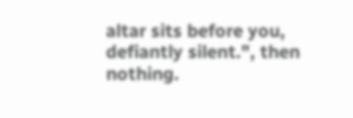altar sits before you, defiantly silent.", then nothing.